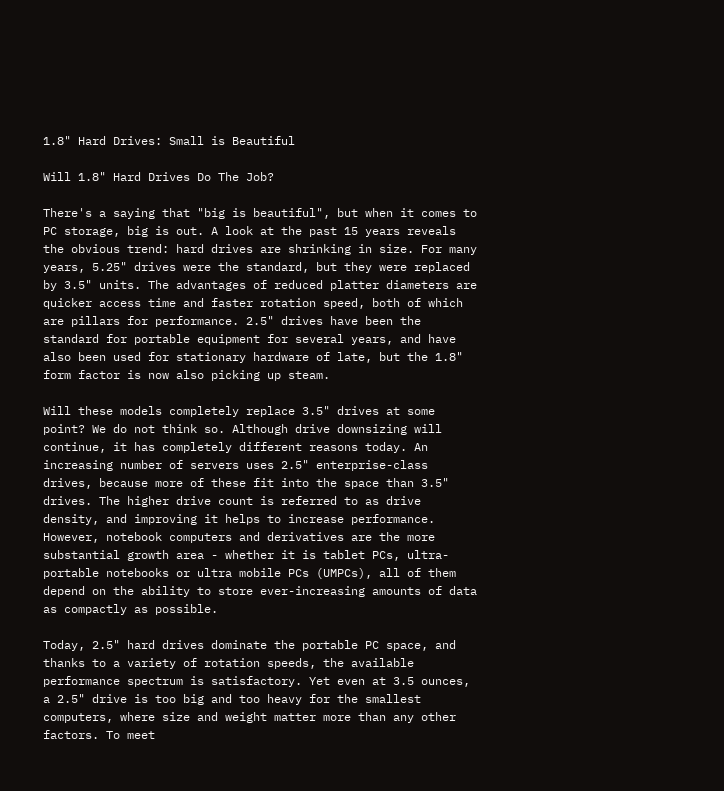1.8" Hard Drives: Small is Beautiful

Will 1.8" Hard Drives Do The Job?

There's a saying that "big is beautiful", but when it comes to PC storage, big is out. A look at the past 15 years reveals the obvious trend: hard drives are shrinking in size. For many years, 5.25" drives were the standard, but they were replaced by 3.5" units. The advantages of reduced platter diameters are quicker access time and faster rotation speed, both of which are pillars for performance. 2.5" drives have been the standard for portable equipment for several years, and have also been used for stationary hardware of late, but the 1.8" form factor is now also picking up steam.

Will these models completely replace 3.5" drives at some point? We do not think so. Although drive downsizing will continue, it has completely different reasons today. An increasing number of servers uses 2.5" enterprise-class drives, because more of these fit into the space than 3.5" drives. The higher drive count is referred to as drive density, and improving it helps to increase performance. However, notebook computers and derivatives are the more substantial growth area - whether it is tablet PCs, ultra-portable notebooks or ultra mobile PCs (UMPCs), all of them depend on the ability to store ever-increasing amounts of data as compactly as possible.

Today, 2.5" hard drives dominate the portable PC space, and thanks to a variety of rotation speeds, the available performance spectrum is satisfactory. Yet even at 3.5 ounces, a 2.5" drive is too big and too heavy for the smallest computers, where size and weight matter more than any other factors. To meet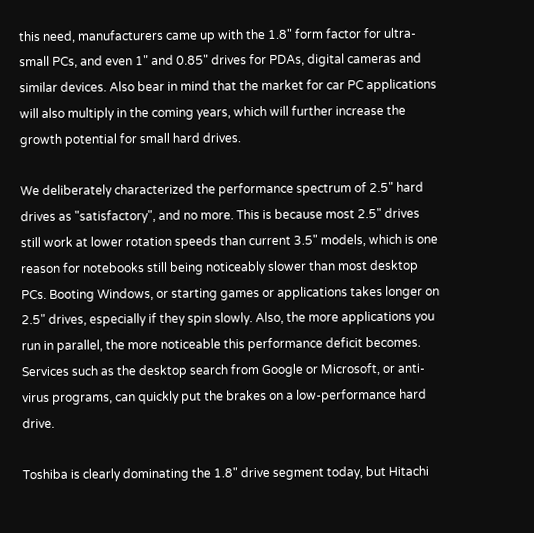this need, manufacturers came up with the 1.8" form factor for ultra-small PCs, and even 1" and 0.85" drives for PDAs, digital cameras and similar devices. Also bear in mind that the market for car PC applications will also multiply in the coming years, which will further increase the growth potential for small hard drives.

We deliberately characterized the performance spectrum of 2.5" hard drives as "satisfactory", and no more. This is because most 2.5" drives still work at lower rotation speeds than current 3.5" models, which is one reason for notebooks still being noticeably slower than most desktop PCs. Booting Windows, or starting games or applications takes longer on 2.5" drives, especially if they spin slowly. Also, the more applications you run in parallel, the more noticeable this performance deficit becomes. Services such as the desktop search from Google or Microsoft, or anti-virus programs, can quickly put the brakes on a low-performance hard drive.

Toshiba is clearly dominating the 1.8" drive segment today, but Hitachi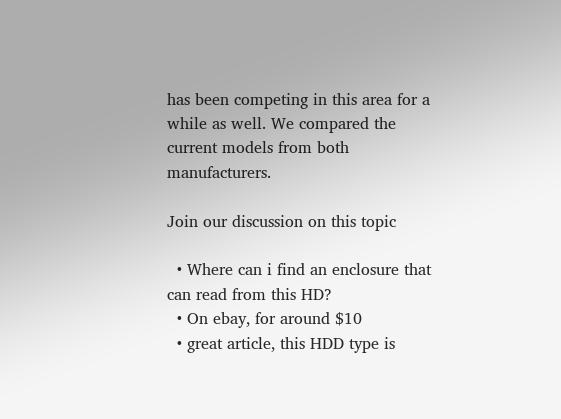has been competing in this area for a while as well. We compared the current models from both manufacturers.

Join our discussion on this topic

  • Where can i find an enclosure that can read from this HD?
  • On ebay, for around $10
  • great article, this HDD type is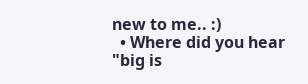new to me.. :)
  • Where did you hear "big is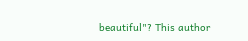beautiful"? This author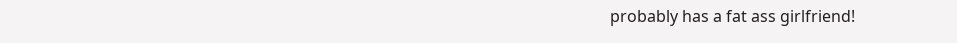probably has a fat ass girlfriend!